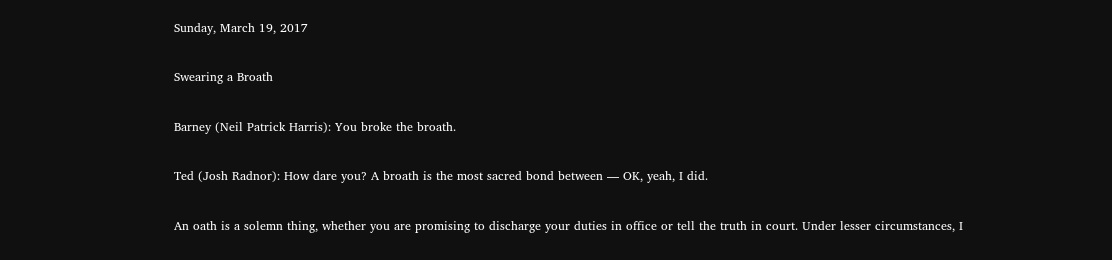Sunday, March 19, 2017

Swearing a Broath

Barney (Neil Patrick Harris): You broke the broath.

Ted (Josh Radnor): How dare you? A broath is the most sacred bond between — OK, yeah, I did.

An oath is a solemn thing, whether you are promising to discharge your duties in office or tell the truth in court. Under lesser circumstances, I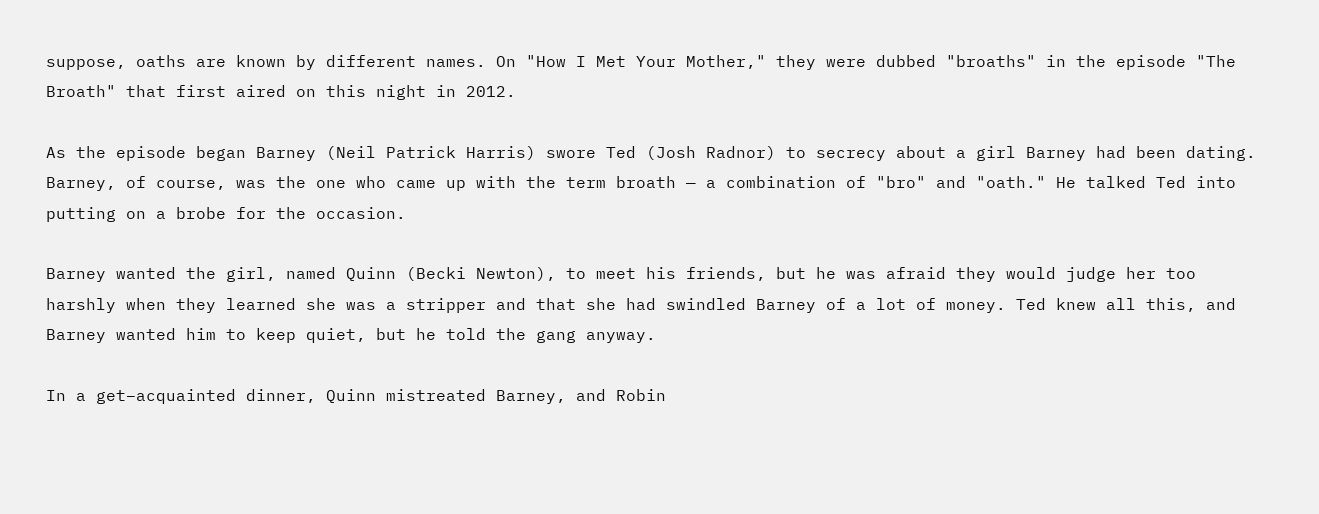suppose, oaths are known by different names. On "How I Met Your Mother," they were dubbed "broaths" in the episode "The Broath" that first aired on this night in 2012.

As the episode began Barney (Neil Patrick Harris) swore Ted (Josh Radnor) to secrecy about a girl Barney had been dating. Barney, of course, was the one who came up with the term broath — a combination of "bro" and "oath." He talked Ted into putting on a brobe for the occasion.

Barney wanted the girl, named Quinn (Becki Newton), to meet his friends, but he was afraid they would judge her too harshly when they learned she was a stripper and that she had swindled Barney of a lot of money. Ted knew all this, and Barney wanted him to keep quiet, but he told the gang anyway.

In a get–acquainted dinner, Quinn mistreated Barney, and Robin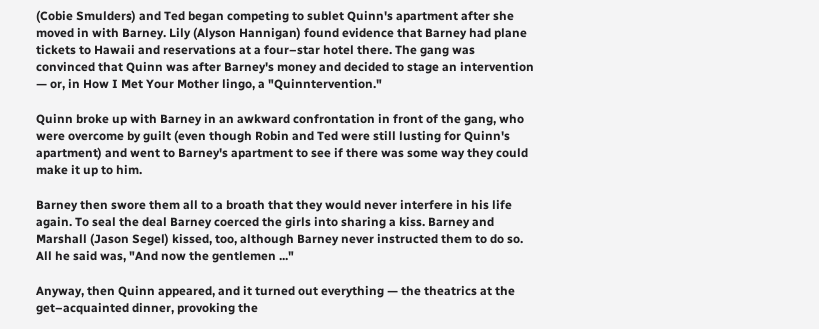(Cobie Smulders) and Ted began competing to sublet Quinn's apartment after she moved in with Barney. Lily (Alyson Hannigan) found evidence that Barney had plane tickets to Hawaii and reservations at a four–star hotel there. The gang was convinced that Quinn was after Barney's money and decided to stage an intervention — or, in How I Met Your Mother lingo, a "Quinntervention."

Quinn broke up with Barney in an awkward confrontation in front of the gang, who were overcome by guilt (even though Robin and Ted were still lusting for Quinn's apartment) and went to Barney's apartment to see if there was some way they could make it up to him.

Barney then swore them all to a broath that they would never interfere in his life again. To seal the deal Barney coerced the girls into sharing a kiss. Barney and Marshall (Jason Segel) kissed, too, although Barney never instructed them to do so. All he said was, "And now the gentlemen ..."

Anyway, then Quinn appeared, and it turned out everything — the theatrics at the get–acquainted dinner, provoking the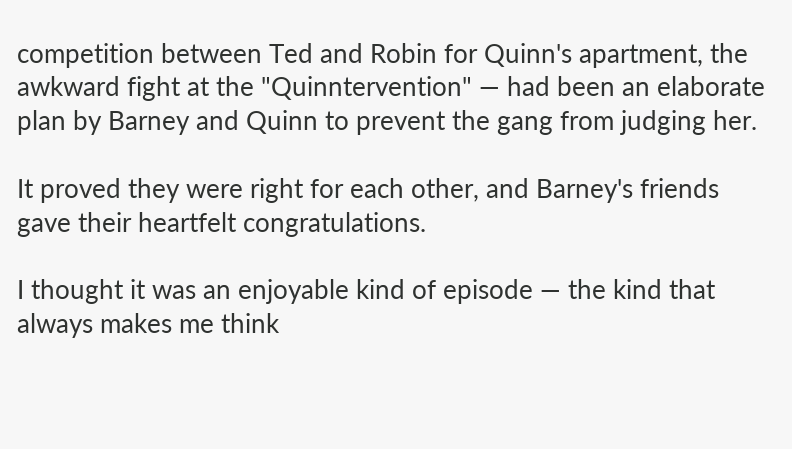competition between Ted and Robin for Quinn's apartment, the awkward fight at the "Quinntervention" — had been an elaborate plan by Barney and Quinn to prevent the gang from judging her.

It proved they were right for each other, and Barney's friends gave their heartfelt congratulations.

I thought it was an enjoyable kind of episode — the kind that always makes me think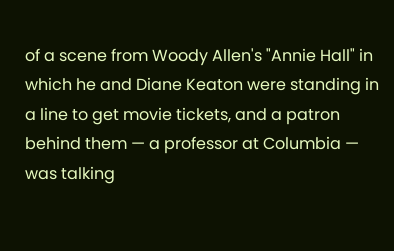of a scene from Woody Allen's "Annie Hall" in which he and Diane Keaton were standing in a line to get movie tickets, and a patron behind them — a professor at Columbia — was talking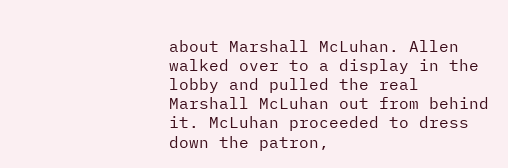about Marshall McLuhan. Allen walked over to a display in the lobby and pulled the real Marshall McLuhan out from behind it. McLuhan proceeded to dress down the patron,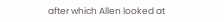after which Allen looked at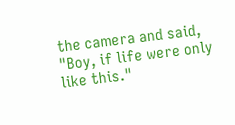the camera and said, "Boy, if life were only like this."